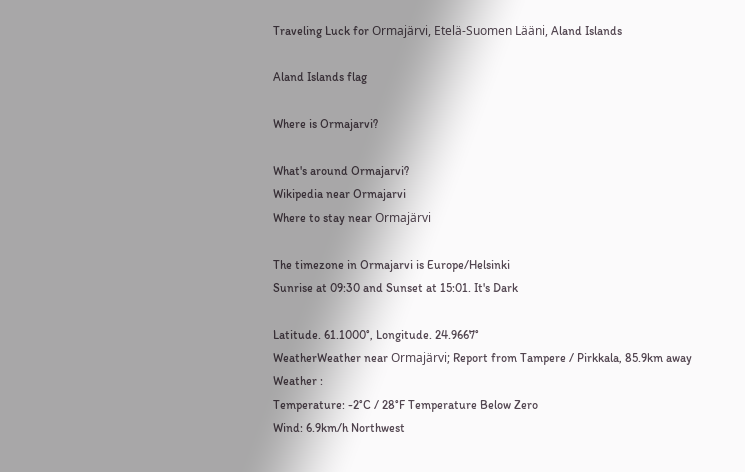Traveling Luck for Ormajärvi, Etelä-Suomen Lääni, Aland Islands

Aland Islands flag

Where is Ormajarvi?

What's around Ormajarvi?
Wikipedia near Ormajarvi
Where to stay near Ormajärvi

The timezone in Ormajarvi is Europe/Helsinki
Sunrise at 09:30 and Sunset at 15:01. It's Dark

Latitude. 61.1000°, Longitude. 24.9667°
WeatherWeather near Ormajärvi; Report from Tampere / Pirkkala, 85.9km away
Weather :
Temperature: -2°C / 28°F Temperature Below Zero
Wind: 6.9km/h Northwest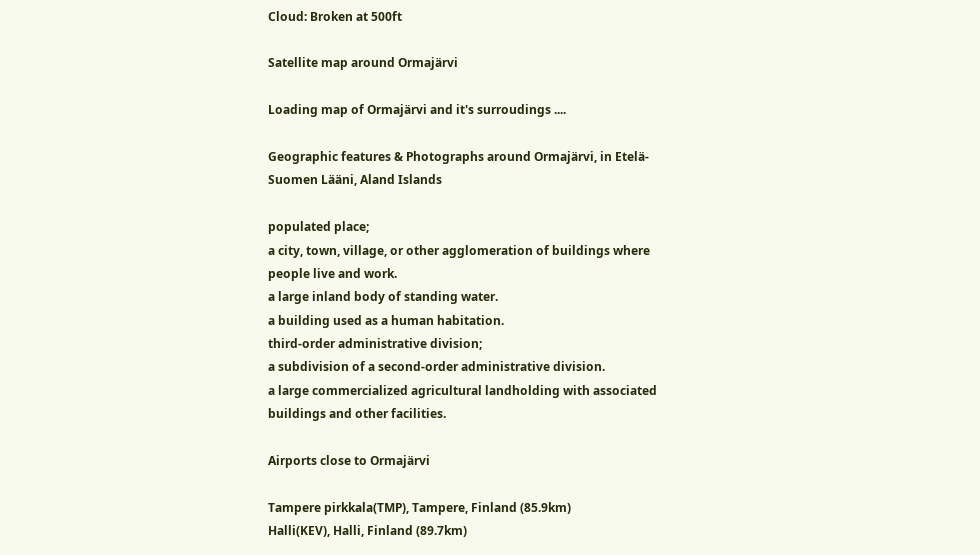Cloud: Broken at 500ft

Satellite map around Ormajärvi

Loading map of Ormajärvi and it's surroudings ....

Geographic features & Photographs around Ormajärvi, in Etelä-Suomen Lääni, Aland Islands

populated place;
a city, town, village, or other agglomeration of buildings where people live and work.
a large inland body of standing water.
a building used as a human habitation.
third-order administrative division;
a subdivision of a second-order administrative division.
a large commercialized agricultural landholding with associated buildings and other facilities.

Airports close to Ormajärvi

Tampere pirkkala(TMP), Tampere, Finland (85.9km)
Halli(KEV), Halli, Finland (89.7km)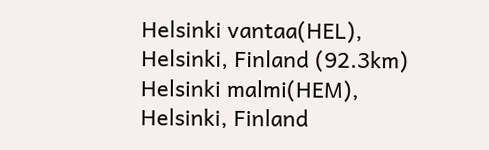Helsinki vantaa(HEL), Helsinki, Finland (92.3km)
Helsinki malmi(HEM), Helsinki, Finland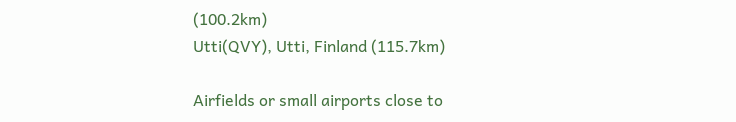(100.2km)
Utti(QVY), Utti, Finland (115.7km)

Airfields or small airports close to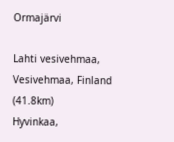Ormajärvi

Lahti vesivehmaa, Vesivehmaa, Finland (41.8km)
Hyvinkaa,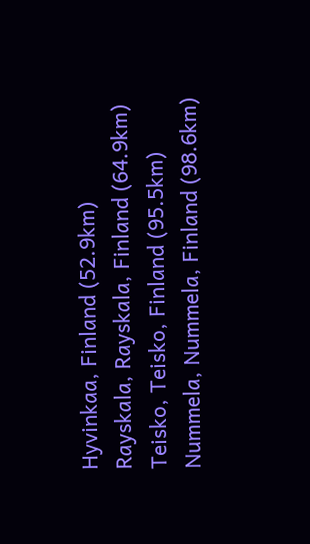Hyvinkaa, Finland (52.9km)
Rayskala, Rayskala, Finland (64.9km)
Teisko, Teisko, Finland (95.5km)
Nummela, Nummela, Finland (98.6km)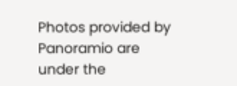Photos provided by Panoramio are under the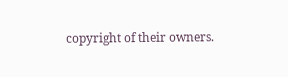copyright of their owners.